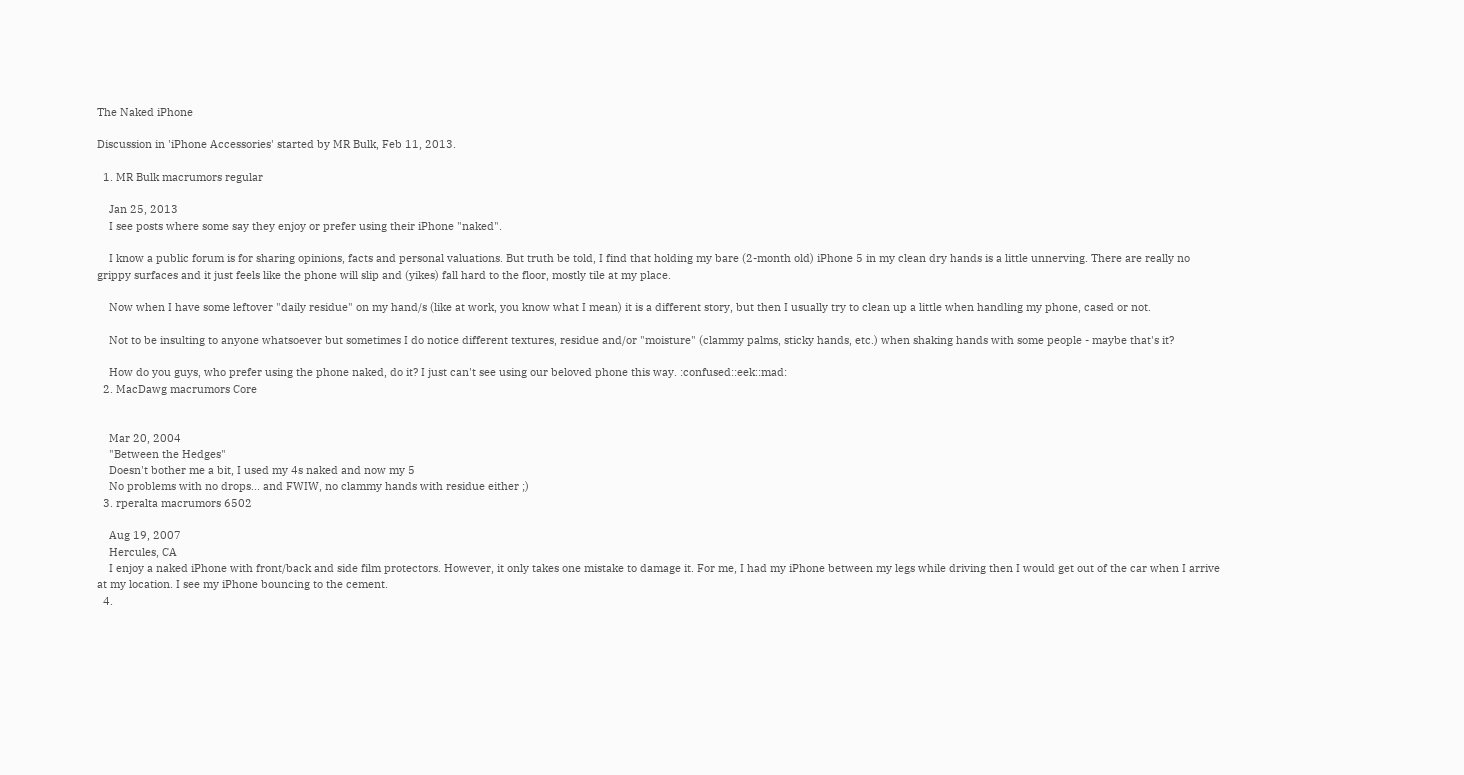The Naked iPhone

Discussion in 'iPhone Accessories' started by MR Bulk, Feb 11, 2013.

  1. MR Bulk macrumors regular

    Jan 25, 2013
    I see posts where some say they enjoy or prefer using their iPhone "naked".

    I know a public forum is for sharing opinions, facts and personal valuations. But truth be told, I find that holding my bare (2-month old) iPhone 5 in my clean dry hands is a little unnerving. There are really no grippy surfaces and it just feels like the phone will slip and (yikes) fall hard to the floor, mostly tile at my place.

    Now when I have some leftover "daily residue" on my hand/s (like at work, you know what I mean) it is a different story, but then I usually try to clean up a little when handling my phone, cased or not.

    Not to be insulting to anyone whatsoever but sometimes I do notice different textures, residue and/or "moisture" (clammy palms, sticky hands, etc.) when shaking hands with some people - maybe that's it?

    How do you guys, who prefer using the phone naked, do it? I just can't see using our beloved phone this way. :confused::eek::mad:
  2. MacDawg macrumors Core


    Mar 20, 2004
    "Between the Hedges"
    Doesn't bother me a bit, I used my 4s naked and now my 5
    No problems with no drops... and FWIW, no clammy hands with residue either ;)
  3. rperalta macrumors 6502

    Aug 19, 2007
    Hercules, CA
    I enjoy a naked iPhone with front/back and side film protectors. However, it only takes one mistake to damage it. For me, I had my iPhone between my legs while driving then I would get out of the car when I arrive at my location. I see my iPhone bouncing to the cement.
  4.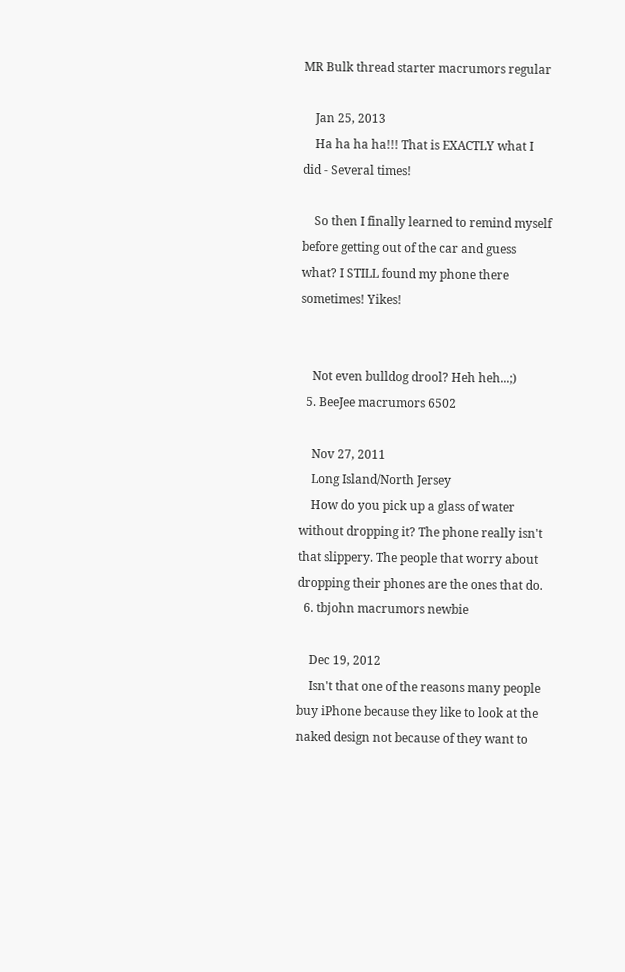MR Bulk thread starter macrumors regular

    Jan 25, 2013
    Ha ha ha ha!!! That is EXACTLY what I did - Several times!

    So then I finally learned to remind myself before getting out of the car and guess what? I STILL found my phone there sometimes! Yikes!


    Not even bulldog drool? Heh heh...;)
  5. BeeJee macrumors 6502

    Nov 27, 2011
    Long Island/North Jersey
    How do you pick up a glass of water without dropping it? The phone really isn't that slippery. The people that worry about dropping their phones are the ones that do.
  6. tbjohn macrumors newbie

    Dec 19, 2012
    Isn't that one of the reasons many people buy iPhone because they like to look at the naked design not because of they want to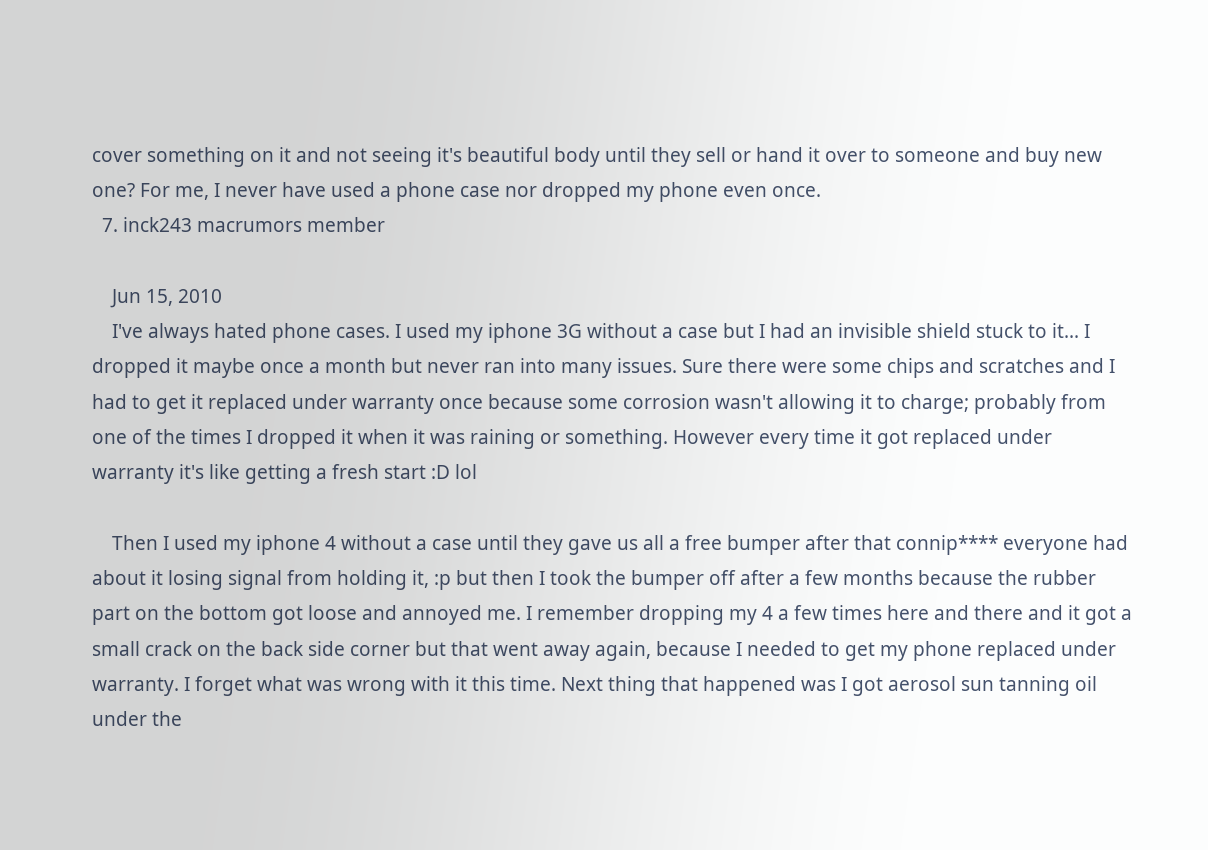cover something on it and not seeing it's beautiful body until they sell or hand it over to someone and buy new one? For me, I never have used a phone case nor dropped my phone even once.
  7. inck243 macrumors member

    Jun 15, 2010
    I've always hated phone cases. I used my iphone 3G without a case but I had an invisible shield stuck to it... I dropped it maybe once a month but never ran into many issues. Sure there were some chips and scratches and I had to get it replaced under warranty once because some corrosion wasn't allowing it to charge; probably from one of the times I dropped it when it was raining or something. However every time it got replaced under warranty it's like getting a fresh start :D lol

    Then I used my iphone 4 without a case until they gave us all a free bumper after that connip**** everyone had about it losing signal from holding it, :p but then I took the bumper off after a few months because the rubber part on the bottom got loose and annoyed me. I remember dropping my 4 a few times here and there and it got a small crack on the back side corner but that went away again, because I needed to get my phone replaced under warranty. I forget what was wrong with it this time. Next thing that happened was I got aerosol sun tanning oil under the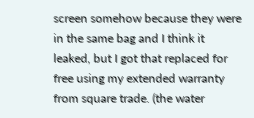screen somehow because they were in the same bag and I think it leaked, but I got that replaced for free using my extended warranty from square trade. (the water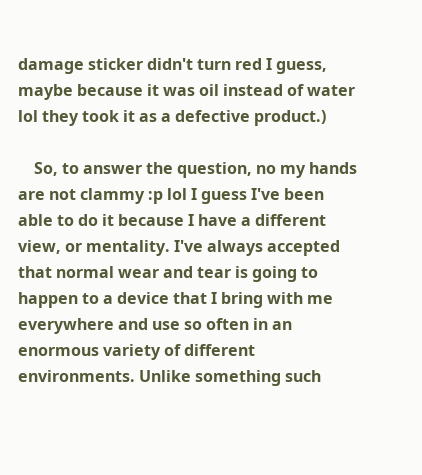damage sticker didn't turn red I guess, maybe because it was oil instead of water lol they took it as a defective product.)

    So, to answer the question, no my hands are not clammy :p lol I guess I've been able to do it because I have a different view, or mentality. I've always accepted that normal wear and tear is going to happen to a device that I bring with me everywhere and use so often in an enormous variety of different environments. Unlike something such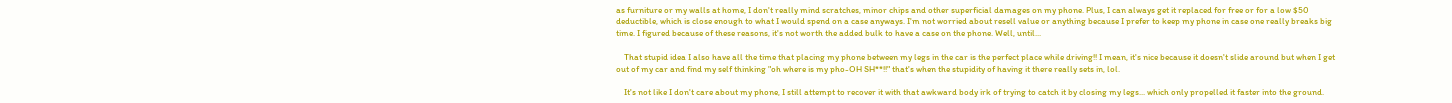as furniture or my walls at home, I don't really mind scratches, minor chips and other superficial damages on my phone. Plus, I can always get it replaced for free or for a low $50 deductible, which is close enough to what I would spend on a case anyways. I'm not worried about resell value or anything because I prefer to keep my phone in case one really breaks big time. I figured because of these reasons, it's not worth the added bulk to have a case on the phone. Well, until...

    That stupid idea I also have all the time that placing my phone between my legs in the car is the perfect place while driving!! I mean, it's nice because it doesn't slide around but when I get out of my car and find my self thinking "oh where is my pho-OH SH**!!" that's when the stupidity of having it there really sets in, lol.

    It's not like I don't care about my phone, I still attempt to recover it with that awkward body irk of trying to catch it by closing my legs... which only propelled it faster into the ground.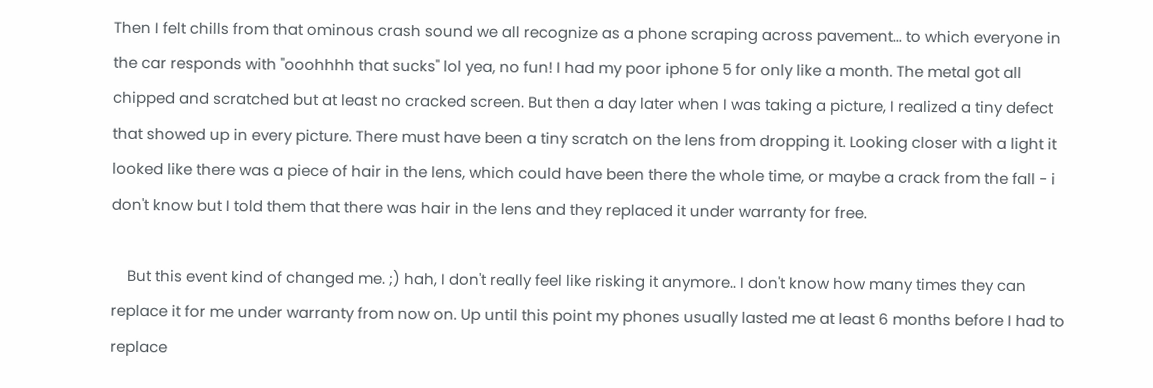Then I felt chills from that ominous crash sound we all recognize as a phone scraping across pavement... to which everyone in the car responds with "ooohhhh that sucks" lol yea, no fun! I had my poor iphone 5 for only like a month. The metal got all chipped and scratched but at least no cracked screen. But then a day later when I was taking a picture, I realized a tiny defect that showed up in every picture. There must have been a tiny scratch on the lens from dropping it. Looking closer with a light it looked like there was a piece of hair in the lens, which could have been there the whole time, or maybe a crack from the fall - i don't know but I told them that there was hair in the lens and they replaced it under warranty for free.

    But this event kind of changed me. ;) hah, I don't really feel like risking it anymore.. I don't know how many times they can replace it for me under warranty from now on. Up until this point my phones usually lasted me at least 6 months before I had to replace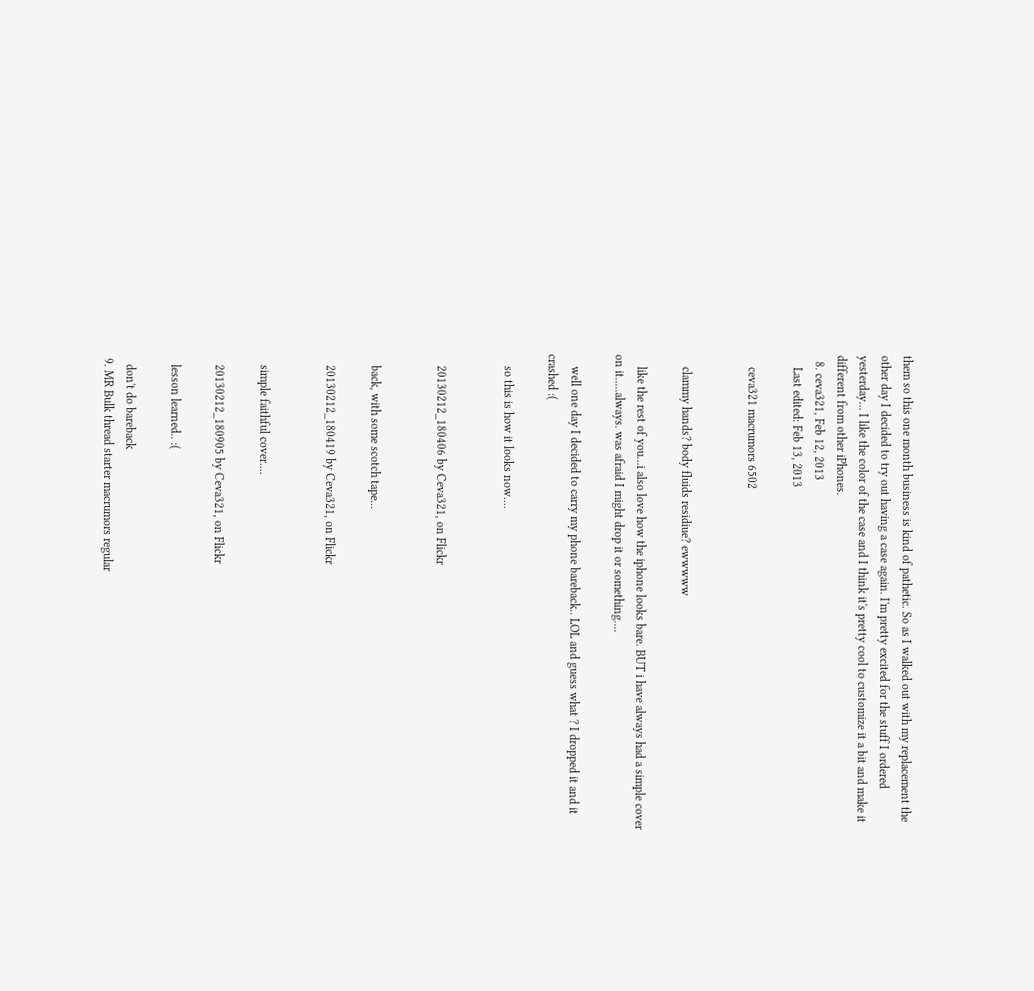them so this one month business is kind of pathetic. So as I walked out with my replacement the other day I decided to try out having a case again. I'm pretty excited for the stuff I ordered yesterday... I like the color of the case and I think it's pretty cool to customize it a bit and make it different from other iPhones.
  8. ceva321, Feb 12, 2013
    Last edited: Feb 13, 2013

    ceva321 macrumors 6502


    clammy hands? body fluids residiue? ewwwww

    like the rest of you...i also love how the iphone looks bare. BUT i have always had a simple cover on it.....always. was afraid I might drop it or something....

    well one day I decided to carry my phone bareback.. LOL and guess what ? I dropped it and it crashed :(

    so this is how it looks now....


    20130212_180406 by Ceva321, on Flickr


    back, with some scotch tape...

    20130212_180419 by Ceva321, on Flickr


    simple faithful cover....

    20130212_180905 by Ceva321, on Flickr

    lesson learned.. :(

    don't do bareback
  9. MR Bulk thread starter macrumors regular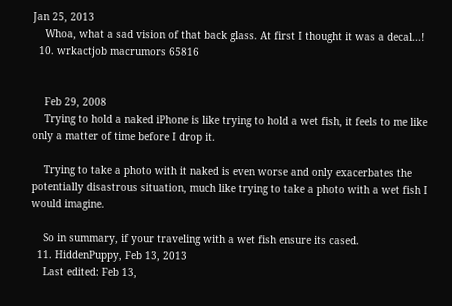Jan 25, 2013
    Whoa, what a sad vision of that back glass. At first I thought it was a decal...!
  10. wrkactjob macrumors 65816


    Feb 29, 2008
    Trying to hold a naked iPhone is like trying to hold a wet fish, it feels to me like only a matter of time before I drop it.

    Trying to take a photo with it naked is even worse and only exacerbates the potentially disastrous situation, much like trying to take a photo with a wet fish I would imagine.

    So in summary, if your traveling with a wet fish ensure its cased.
  11. HiddenPuppy, Feb 13, 2013
    Last edited: Feb 13,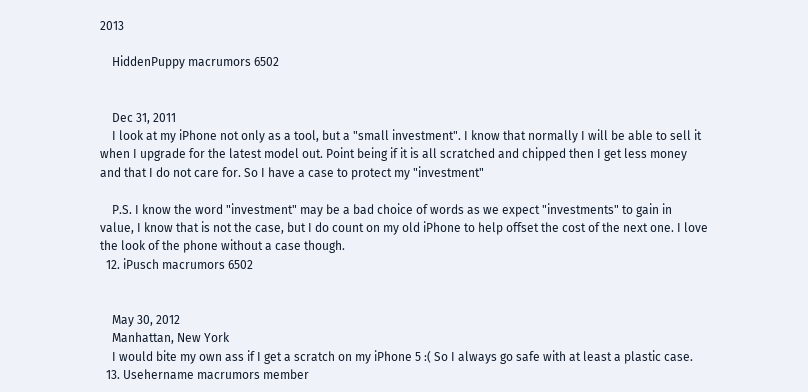2013

    HiddenPuppy macrumors 6502


    Dec 31, 2011
    I look at my iPhone not only as a tool, but a "small investment". I know that normally I will be able to sell it when I upgrade for the latest model out. Point being if it is all scratched and chipped then I get less money and that I do not care for. So I have a case to protect my "investment"

    P.S. I know the word "investment" may be a bad choice of words as we expect "investments" to gain in value, I know that is not the case, but I do count on my old iPhone to help offset the cost of the next one. I love the look of the phone without a case though.
  12. iPusch macrumors 6502


    May 30, 2012
    Manhattan, New York
    I would bite my own ass if I get a scratch on my iPhone 5 :( So I always go safe with at least a plastic case.
  13. Usehername macrumors member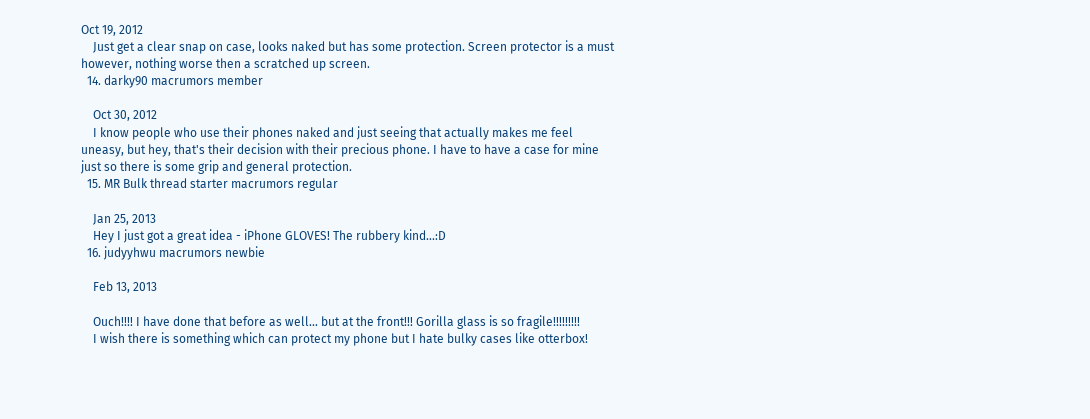Oct 19, 2012
    Just get a clear snap on case, looks naked but has some protection. Screen protector is a must however, nothing worse then a scratched up screen.
  14. darky90 macrumors member

    Oct 30, 2012
    I know people who use their phones naked and just seeing that actually makes me feel uneasy, but hey, that's their decision with their precious phone. I have to have a case for mine just so there is some grip and general protection.
  15. MR Bulk thread starter macrumors regular

    Jan 25, 2013
    Hey I just got a great idea - iPhone GLOVES! The rubbery kind...:D
  16. judyyhwu macrumors newbie

    Feb 13, 2013

    Ouch!!!! I have done that before as well... but at the front!!! Gorilla glass is so fragile!!!!!!!!!
    I wish there is something which can protect my phone but I hate bulky cases like otterbox!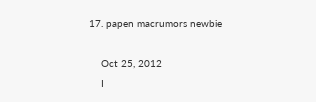17. papen macrumors newbie

    Oct 25, 2012
    I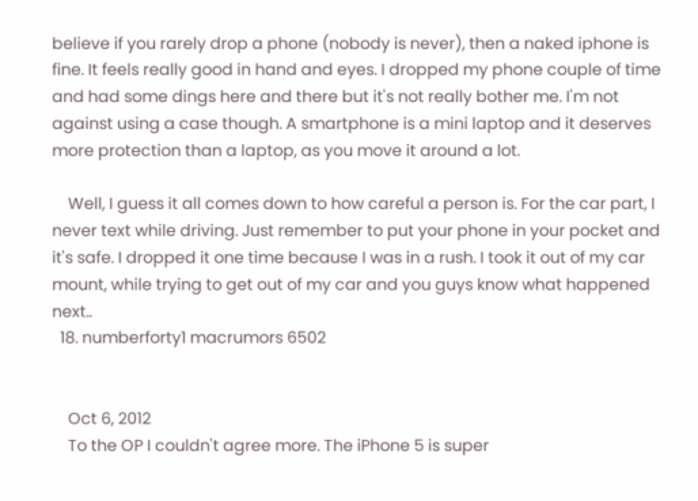believe if you rarely drop a phone (nobody is never), then a naked iphone is fine. It feels really good in hand and eyes. I dropped my phone couple of time and had some dings here and there but it's not really bother me. I'm not against using a case though. A smartphone is a mini laptop and it deserves more protection than a laptop, as you move it around a lot.

    Well, I guess it all comes down to how careful a person is. For the car part, I never text while driving. Just remember to put your phone in your pocket and it's safe. I dropped it one time because I was in a rush. I took it out of my car mount, while trying to get out of my car and you guys know what happened next..
  18. numberforty1 macrumors 6502


    Oct 6, 2012
    To the OP I couldn't agree more. The iPhone 5 is super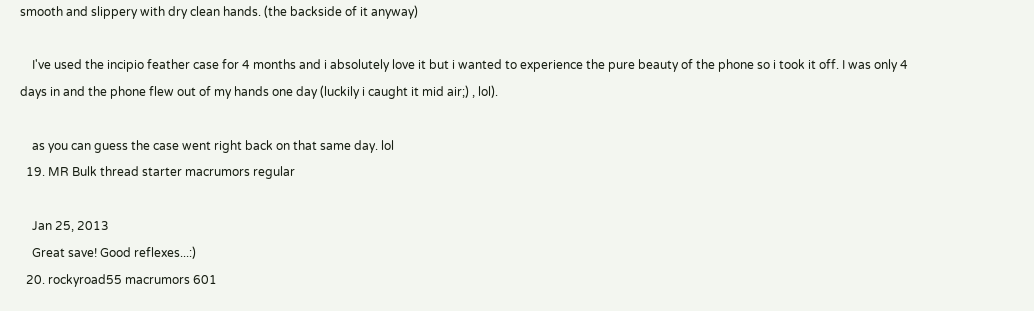smooth and slippery with dry clean hands. (the backside of it anyway)

    I've used the incipio feather case for 4 months and i absolutely love it but i wanted to experience the pure beauty of the phone so i took it off. I was only 4 days in and the phone flew out of my hands one day (luckily i caught it mid air;) , lol).

    as you can guess the case went right back on that same day. lol
  19. MR Bulk thread starter macrumors regular

    Jan 25, 2013
    Great save! Good reflexes...:)
  20. rockyroad55 macrumors 601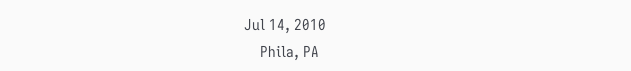Jul 14, 2010
    Phila, PA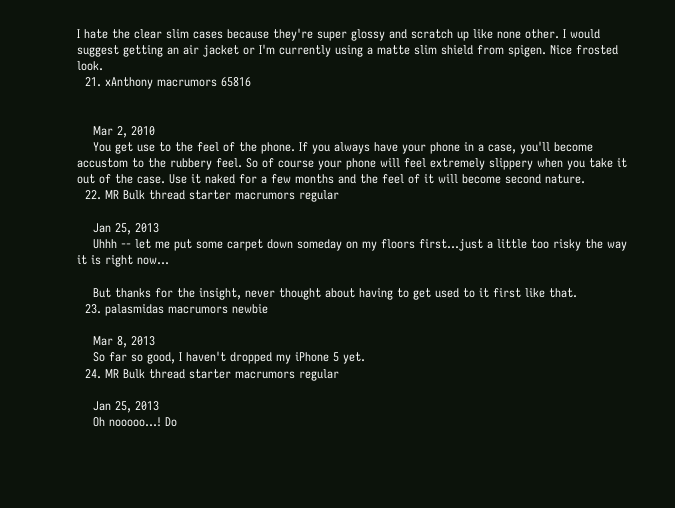I hate the clear slim cases because they're super glossy and scratch up like none other. I would suggest getting an air jacket or I'm currently using a matte slim shield from spigen. Nice frosted look.
  21. xAnthony macrumors 65816


    Mar 2, 2010
    You get use to the feel of the phone. If you always have your phone in a case, you'll become accustom to the rubbery feel. So of course your phone will feel extremely slippery when you take it out of the case. Use it naked for a few months and the feel of it will become second nature.
  22. MR Bulk thread starter macrumors regular

    Jan 25, 2013
    Uhhh -- let me put some carpet down someday on my floors first...just a little too risky the way it is right now...

    But thanks for the insight, never thought about having to get used to it first like that.
  23. palasmidas macrumors newbie

    Mar 8, 2013
    So far so good, I haven't dropped my iPhone 5 yet.
  24. MR Bulk thread starter macrumors regular

    Jan 25, 2013
    Oh nooooo...! Do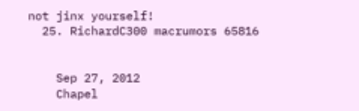not jinx yourself!
  25. RichardC300 macrumors 65816


    Sep 27, 2012
    Chapel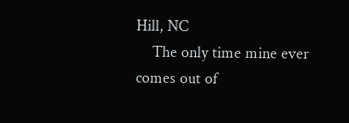Hill, NC
    The only time mine ever comes out of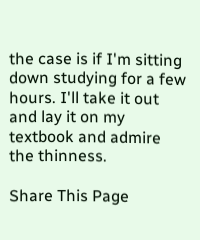the case is if I'm sitting down studying for a few hours. I'll take it out and lay it on my textbook and admire the thinness.

Share This Page